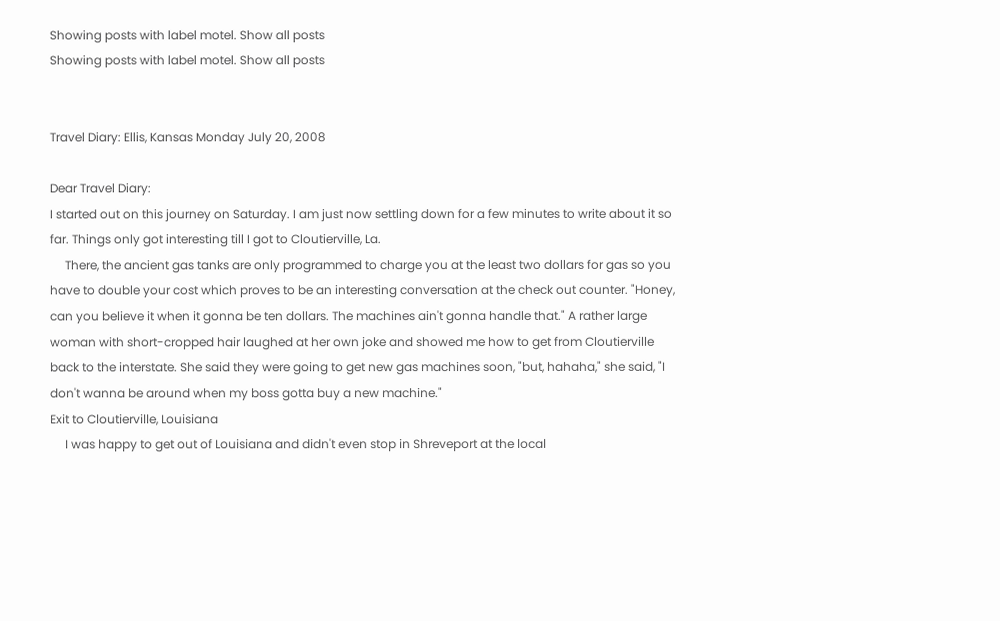Showing posts with label motel. Show all posts
Showing posts with label motel. Show all posts


Travel Diary: Ellis, Kansas Monday July 20, 2008

Dear Travel Diary:
I started out on this journey on Saturday. I am just now settling down for a few minutes to write about it so far. Things only got interesting till I got to Cloutierville, La.
     There, the ancient gas tanks are only programmed to charge you at the least two dollars for gas so you have to double your cost which proves to be an interesting conversation at the check out counter. "Honey, can you believe it when it gonna be ten dollars. The machines ain't gonna handle that." A rather large woman with short-cropped hair laughed at her own joke and showed me how to get from Cloutierville back to the interstate. She said they were going to get new gas machines soon, "but, hahaha," she said, "I don't wanna be around when my boss gotta buy a new machine."
Exit to Cloutierville, Louisiana
     I was happy to get out of Louisiana and didn't even stop in Shreveport at the local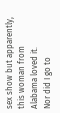sex show but apparently, this woman from Alabama loved it.
Nor did I go to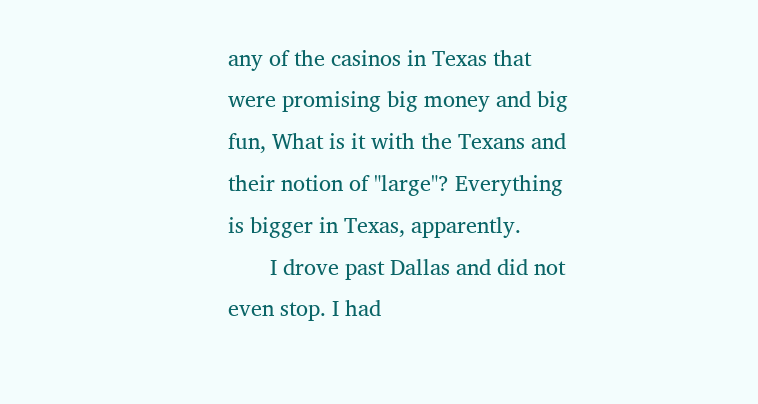any of the casinos in Texas that were promising big money and big fun, What is it with the Texans and their notion of "large"? Everything is bigger in Texas, apparently.
       I drove past Dallas and did not even stop. I had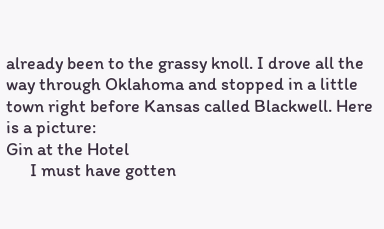already been to the grassy knoll. I drove all the way through Oklahoma and stopped in a little town right before Kansas called Blackwell. Here is a picture:
Gin at the Hotel
      I must have gotten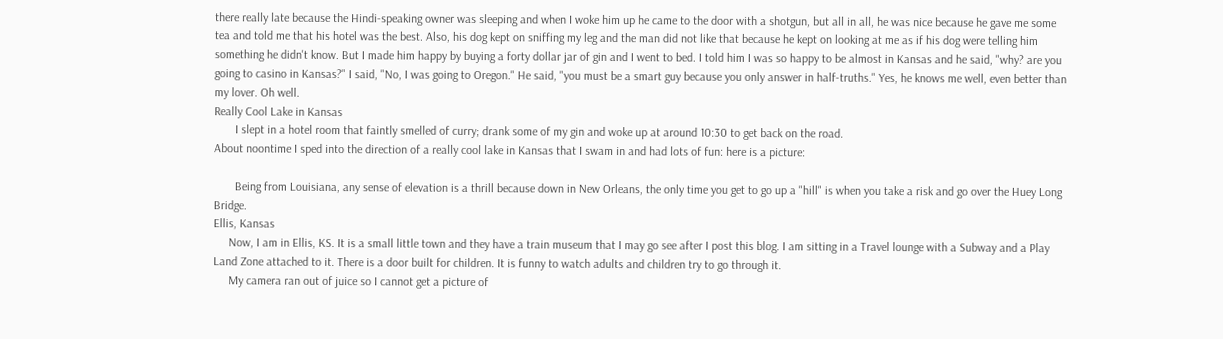there really late because the Hindi-speaking owner was sleeping and when I woke him up he came to the door with a shotgun, but all in all, he was nice because he gave me some tea and told me that his hotel was the best. Also, his dog kept on sniffing my leg and the man did not like that because he kept on looking at me as if his dog were telling him something he didn't know. But I made him happy by buying a forty dollar jar of gin and I went to bed. I told him I was so happy to be almost in Kansas and he said, "why? are you going to casino in Kansas?" I said, "No, I was going to Oregon." He said, "you must be a smart guy because you only answer in half-truths." Yes, he knows me well, even better than my lover. Oh well.
Really Cool Lake in Kansas
       I slept in a hotel room that faintly smelled of curry; drank some of my gin and woke up at around 10:30 to get back on the road.
About noontime I sped into the direction of a really cool lake in Kansas that I swam in and had lots of fun: here is a picture:

       Being from Louisiana, any sense of elevation is a thrill because down in New Orleans, the only time you get to go up a "hill" is when you take a risk and go over the Huey Long Bridge.
Ellis, Kansas
     Now, I am in Ellis, KS. It is a small little town and they have a train museum that I may go see after I post this blog. I am sitting in a Travel lounge with a Subway and a Play Land Zone attached to it. There is a door built for children. It is funny to watch adults and children try to go through it.
     My camera ran out of juice so I cannot get a picture of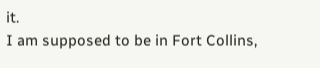it.
I am supposed to be in Fort Collins,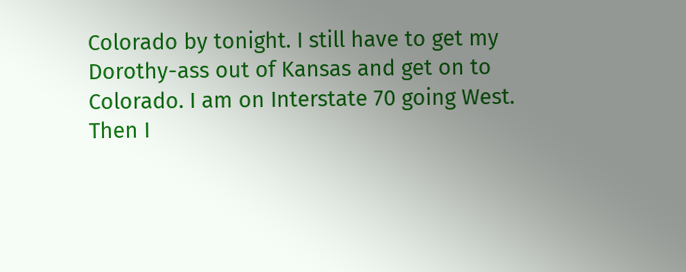Colorado by tonight. I still have to get my Dorothy-ass out of Kansas and get on to Colorado. I am on Interstate 70 going West. Then I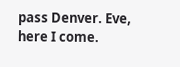pass Denver. Eve, here I come.